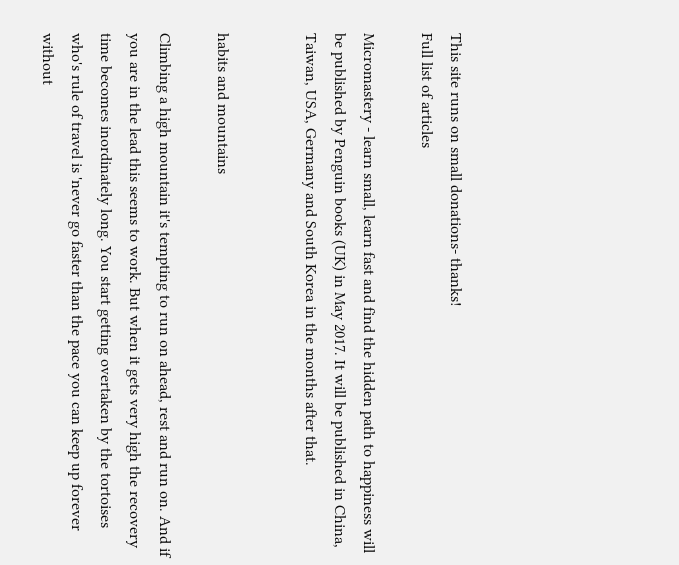This site runs on small donations- thanks!
Full list of articles

Micromastery - learn small, learn fast and find the hidden path to happiness will be published by Penguin books (UK) in May 2017. It will be published in China, Taiwan, USA, Germany and South Korea in the months after that.


habits and mountains

Climbing a high mountain it's tempting to run on ahead, rest and run on. And if you are in the lead this seems to work. But when it gets very high the recovery time becomes inordinately long. You start getting overtaken by the tortoises who's rule of travel is 'never go faster than the pace you can keep up forever without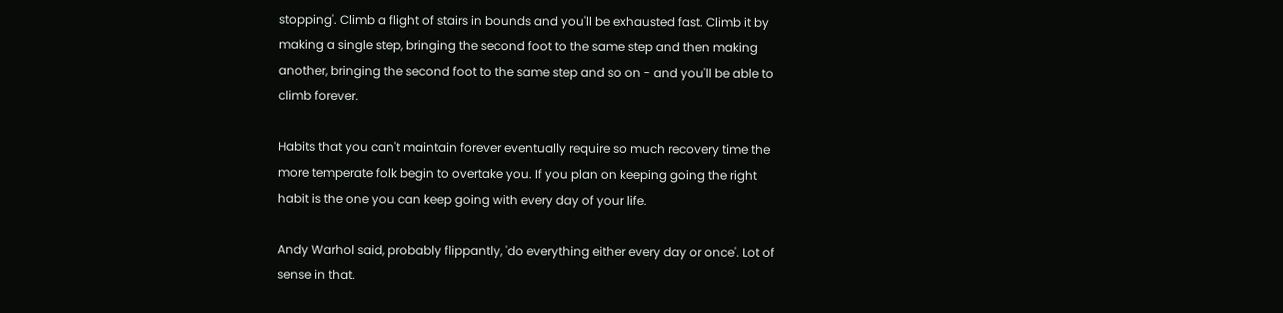stopping'. Climb a flight of stairs in bounds and you'll be exhausted fast. Climb it by making a single step, bringing the second foot to the same step and then making another, bringing the second foot to the same step and so on - and you'll be able to climb forever.

Habits that you can't maintain forever eventually require so much recovery time the more temperate folk begin to overtake you. If you plan on keeping going the right habit is the one you can keep going with every day of your life.

Andy Warhol said, probably flippantly, 'do everything either every day or once'. Lot of sense in that.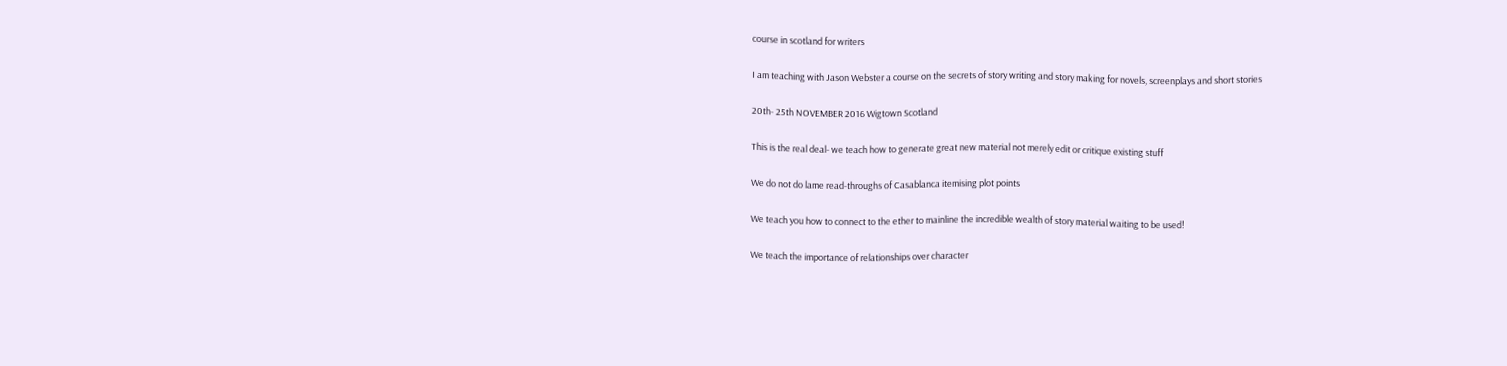course in scotland for writers

I am teaching with Jason Webster a course on the secrets of story writing and story making for novels, screenplays and short stories

20th- 25th NOVEMBER 2016 Wigtown Scotland

This is the real deal- we teach how to generate great new material not merely edit or critique existing stuff

We do not do lame read-throughs of Casablanca itemising plot points

We teach you how to connect to the ether to mainline the incredible wealth of story material waiting to be used!

We teach the importance of relationships over character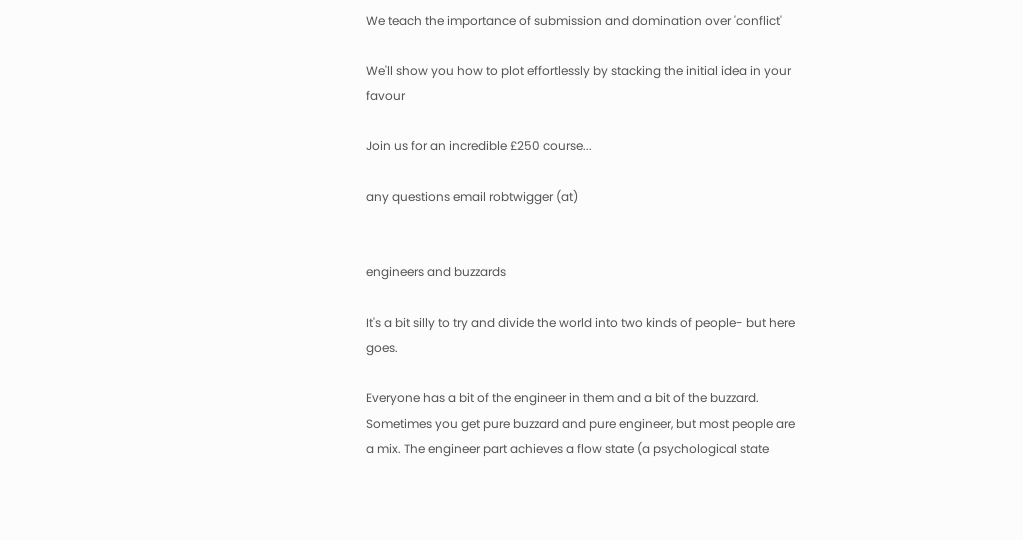We teach the importance of submission and domination over 'conflict'

We'll show you how to plot effortlessly by stacking the initial idea in your favour

Join us for an incredible £250 course...

any questions email robtwigger (at)


engineers and buzzards

It's a bit silly to try and divide the world into two kinds of people- but here goes.

Everyone has a bit of the engineer in them and a bit of the buzzard. Sometimes you get pure buzzard and pure engineer, but most people are a mix. The engineer part achieves a flow state (a psychological state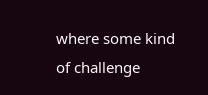where some kind of challenge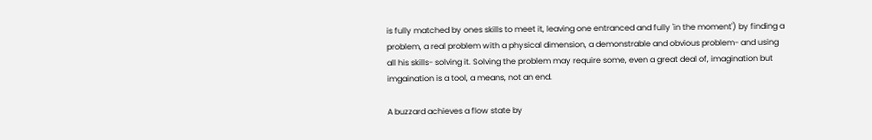is fully matched by ones skills to meet it, leaving one entranced and fully 'in the moment') by finding a problem, a real problem with a physical dimension, a demonstrable and obvious problem- and using all his skills- solving it. Solving the problem may require some, even a great deal of, imagination but imgaination is a tool, a means, not an end.

A buzzard achieves a flow state by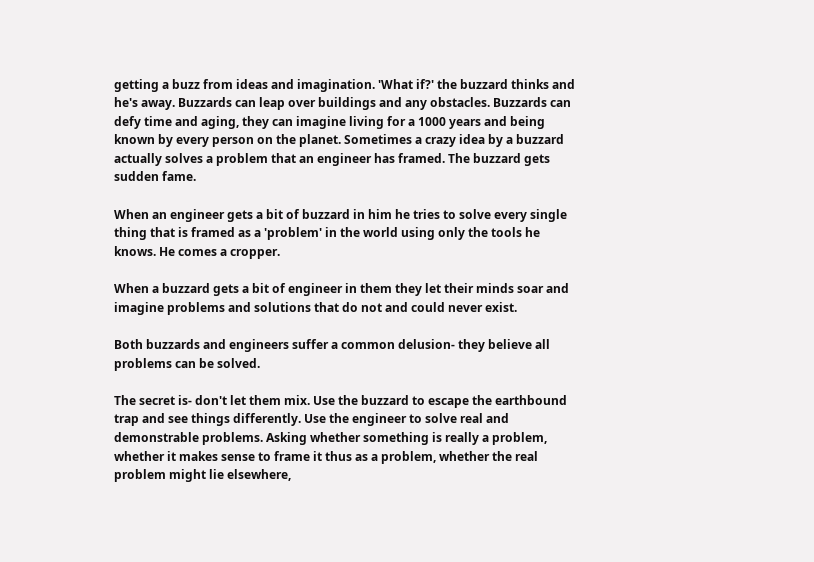getting a buzz from ideas and imagination. 'What if?' the buzzard thinks and he's away. Buzzards can leap over buildings and any obstacles. Buzzards can defy time and aging, they can imagine living for a 1000 years and being known by every person on the planet. Sometimes a crazy idea by a buzzard actually solves a problem that an engineer has framed. The buzzard gets sudden fame.

When an engineer gets a bit of buzzard in him he tries to solve every single thing that is framed as a 'problem' in the world using only the tools he knows. He comes a cropper.

When a buzzard gets a bit of engineer in them they let their minds soar and imagine problems and solutions that do not and could never exist.

Both buzzards and engineers suffer a common delusion- they believe all problems can be solved.

The secret is- don't let them mix. Use the buzzard to escape the earthbound trap and see things differently. Use the engineer to solve real and demonstrable problems. Asking whether something is really a problem, whether it makes sense to frame it thus as a problem, whether the real problem might lie elsewhere,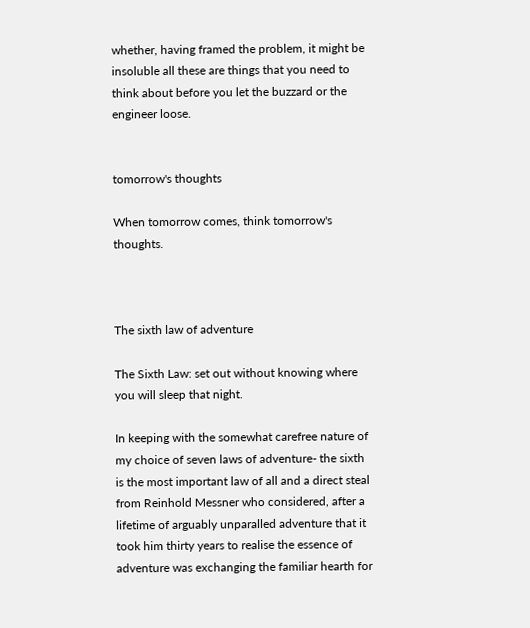whether, having framed the problem, it might be insoluble all these are things that you need to think about before you let the buzzard or the engineer loose.


tomorrow's thoughts

When tomorrow comes, think tomorrow's thoughts.



The sixth law of adventure

The Sixth Law: set out without knowing where you will sleep that night.

In keeping with the somewhat carefree nature of my choice of seven laws of adventure- the sixth is the most important law of all and a direct steal from Reinhold Messner who considered, after a lifetime of arguably unparalled adventure that it took him thirty years to realise the essence of adventure was exchanging the familiar hearth for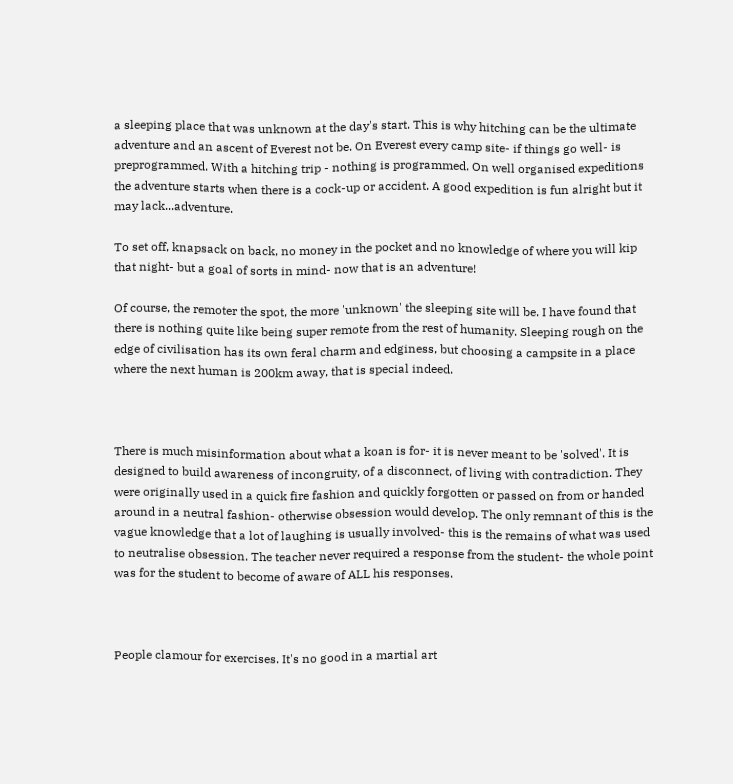a sleeping place that was unknown at the day's start. This is why hitching can be the ultimate adventure and an ascent of Everest not be. On Everest every camp site- if things go well- is preprogrammed. With a hitching trip - nothing is programmed. On well organised expeditions the adventure starts when there is a cock-up or accident. A good expedition is fun alright but it may lack...adventure.

To set off, knapsack on back, no money in the pocket and no knowledge of where you will kip that night- but a goal of sorts in mind- now that is an adventure!

Of course, the remoter the spot, the more 'unknown' the sleeping site will be. I have found that there is nothing quite like being super remote from the rest of humanity. Sleeping rough on the edge of civilisation has its own feral charm and edginess, but choosing a campsite in a place where the next human is 200km away, that is special indeed.



There is much misinformation about what a koan is for- it is never meant to be 'solved'. It is designed to build awareness of incongruity, of a disconnect, of living with contradiction. They were originally used in a quick fire fashion and quickly forgotten or passed on from or handed around in a neutral fashion- otherwise obsession would develop. The only remnant of this is the vague knowledge that a lot of laughing is usually involved- this is the remains of what was used to neutralise obsession. The teacher never required a response from the student- the whole point was for the student to become of aware of ALL his responses.



People clamour for exercises. It's no good in a martial art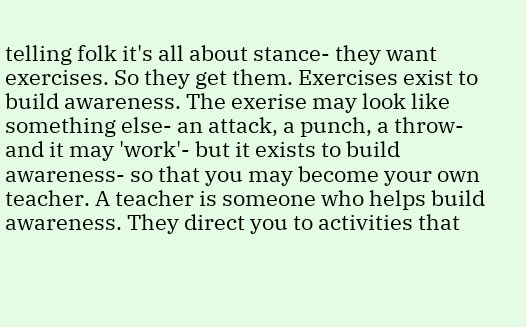telling folk it's all about stance- they want exercises. So they get them. Exercises exist to build awareness. The exerise may look like something else- an attack, a punch, a throw- and it may 'work'- but it exists to build awareness- so that you may become your own teacher. A teacher is someone who helps build awareness. They direct you to activities that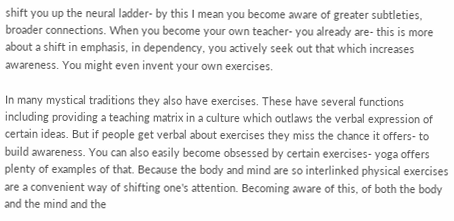shift you up the neural ladder- by this I mean you become aware of greater subtleties, broader connections. When you become your own teacher- you already are- this is more about a shift in emphasis, in dependency, you actively seek out that which increases awareness. You might even invent your own exercises.

In many mystical traditions they also have exercises. These have several functions including providing a teaching matrix in a culture which outlaws the verbal expression of certain ideas. But if people get verbal about exercises they miss the chance it offers- to build awareness. You can also easily become obsessed by certain exercises- yoga offers plenty of examples of that. Because the body and mind are so interlinked physical exercises are a convenient way of shifting one's attention. Becoming aware of this, of both the body and the mind and the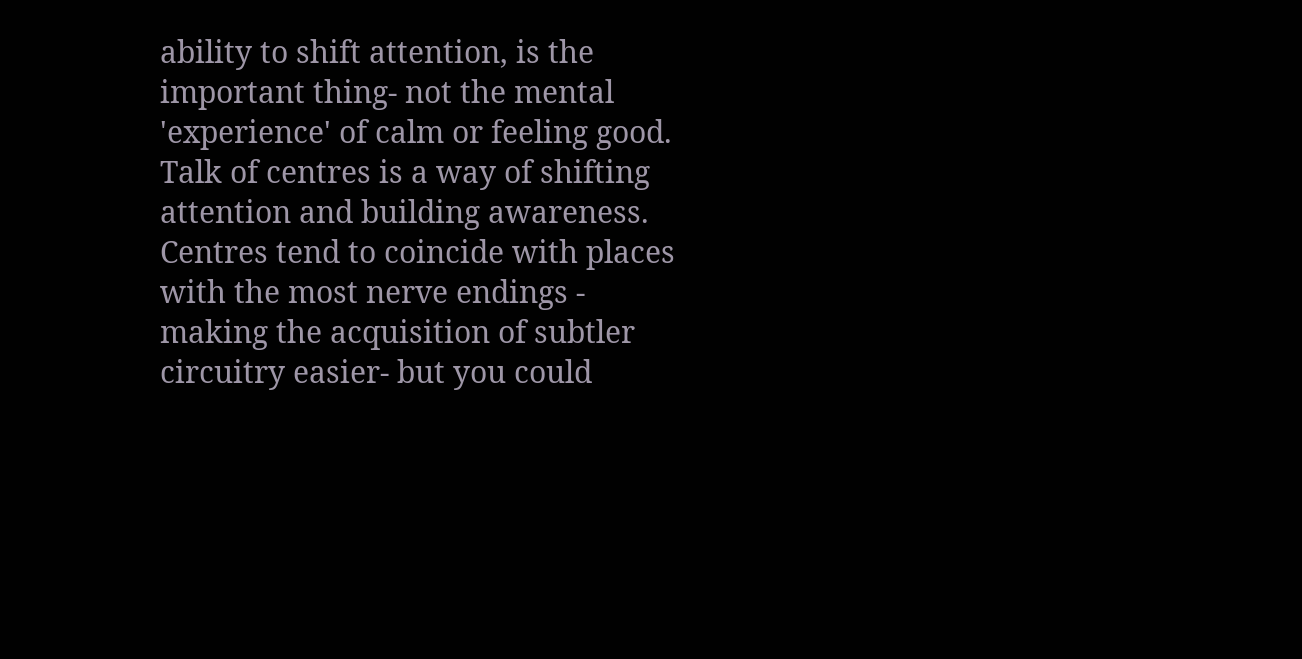ability to shift attention, is the important thing- not the mental 'experience' of calm or feeling good. Talk of centres is a way of shifting attention and building awareness. Centres tend to coincide with places with the most nerve endings - making the acquisition of subtler circuitry easier- but you could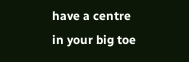have a centre in your big toe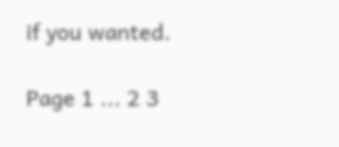if you wanted.

Page 1 ... 2 3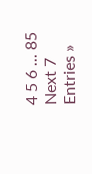4 5 6 ... 85 Next 7 Entries »